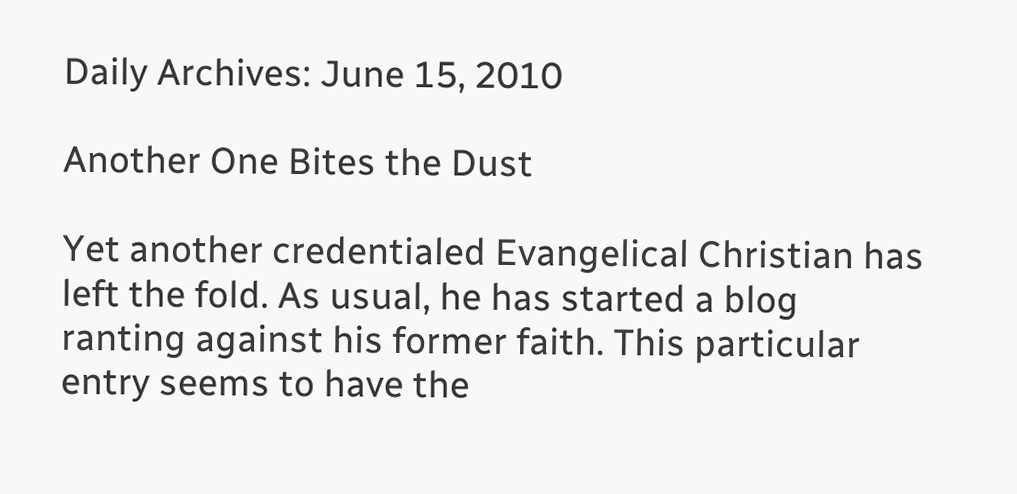Daily Archives: June 15, 2010

Another One Bites the Dust

Yet another credentialed Evangelical Christian has left the fold. As usual, he has started a blog ranting against his former faith. This particular entry seems to have the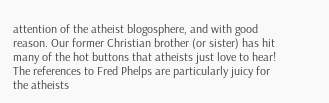attention of the atheist blogosphere, and with good reason. Our former Christian brother (or sister) has hit many of the hot buttons that atheists just love to hear! The references to Fred Phelps are particularly juicy for the atheists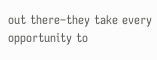out there–they take every opportunity to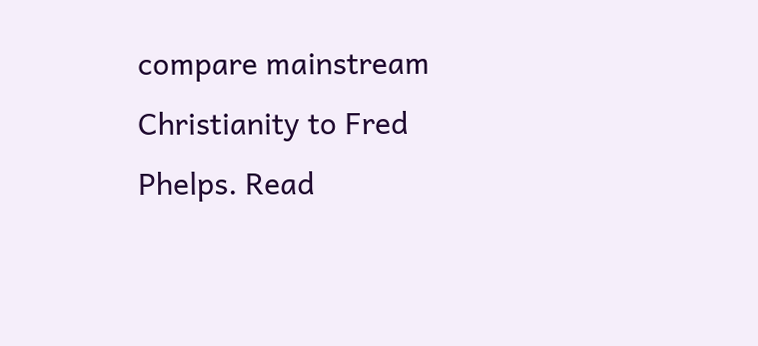compare mainstream Christianity to Fred Phelps. Read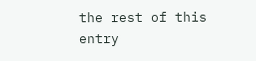the rest of this entry